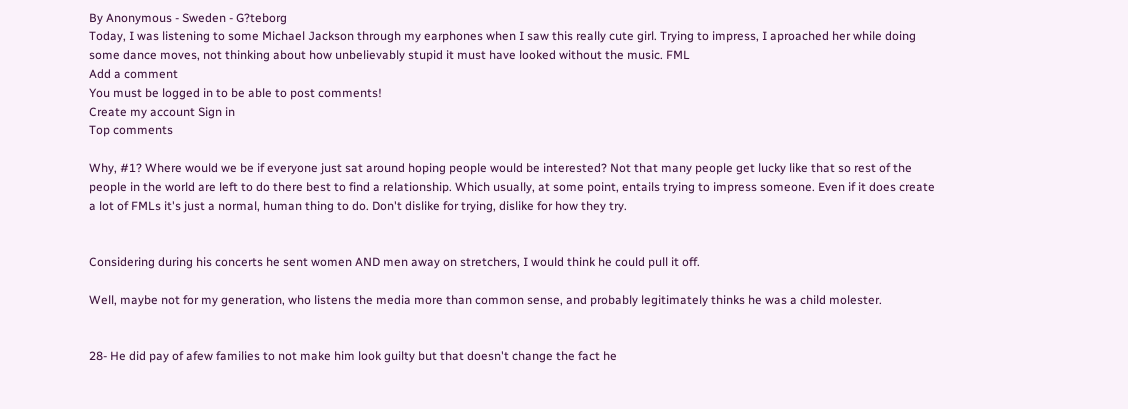By Anonymous - Sweden - G?teborg
Today, I was listening to some Michael Jackson through my earphones when I saw this really cute girl. Trying to impress, I aproached her while doing some dance moves, not thinking about how unbelievably stupid it must have looked without the music. FML
Add a comment
You must be logged in to be able to post comments!
Create my account Sign in
Top comments

Why, #1? Where would we be if everyone just sat around hoping people would be interested? Not that many people get lucky like that so rest of the people in the world are left to do there best to find a relationship. Which usually, at some point, entails trying to impress someone. Even if it does create a lot of FMLs it's just a normal, human thing to do. Don't dislike for trying, dislike for how they try.


Considering during his concerts he sent women AND men away on stretchers, I would think he could pull it off.

Well, maybe not for my generation, who listens the media more than common sense, and probably legitimately thinks he was a child molester.


28- He did pay of afew families to not make him look guilty but that doesn't change the fact he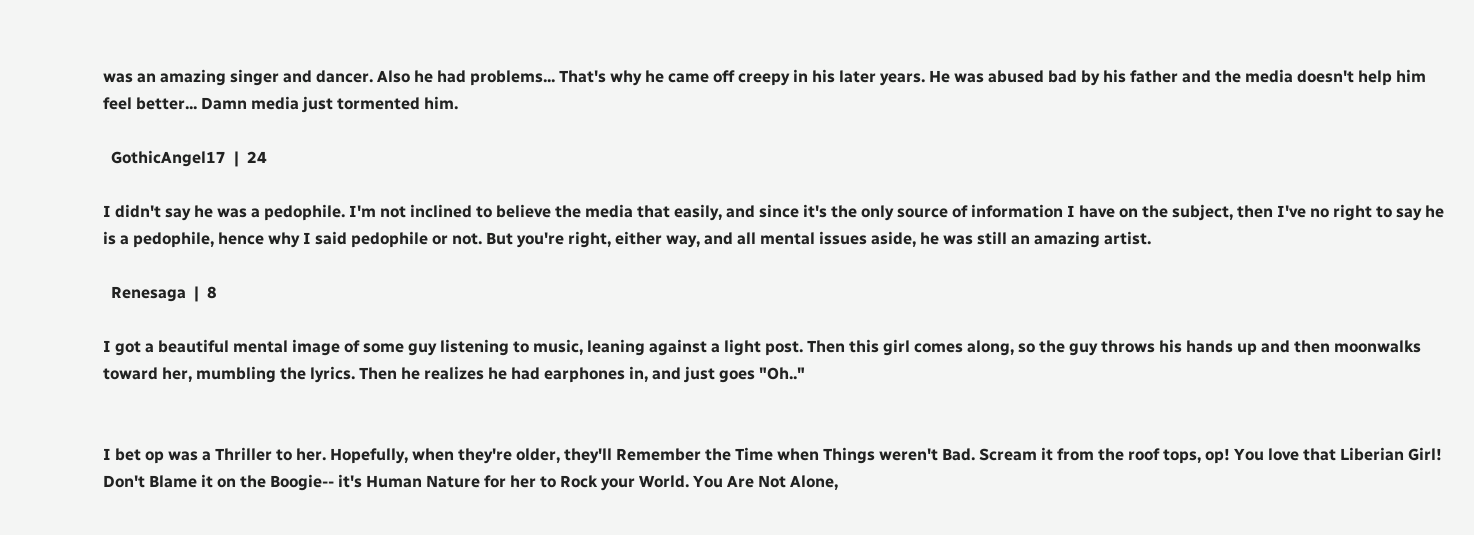was an amazing singer and dancer. Also he had problems... That's why he came off creepy in his later years. He was abused bad by his father and the media doesn't help him feel better... Damn media just tormented him.

  GothicAngel17  |  24

I didn't say he was a pedophile. I'm not inclined to believe the media that easily, and since it's the only source of information I have on the subject, then I've no right to say he is a pedophile, hence why I said pedophile or not. But you're right, either way, and all mental issues aside, he was still an amazing artist.

  Renesaga  |  8

I got a beautiful mental image of some guy listening to music, leaning against a light post. Then this girl comes along, so the guy throws his hands up and then moonwalks toward her, mumbling the lyrics. Then he realizes he had earphones in, and just goes "Oh.."


I bet op was a Thriller to her. Hopefully, when they're older, they'll Remember the Time when Things weren't Bad. Scream it from the roof tops, op! You love that Liberian Girl! Don't Blame it on the Boogie-- it's Human Nature for her to Rock your World. You Are Not Alone,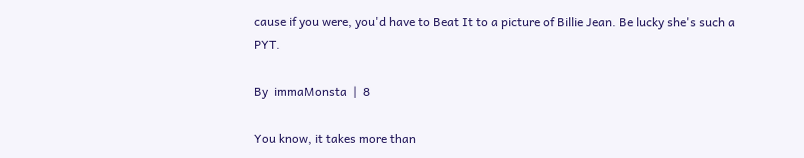cause if you were, you'd have to Beat It to a picture of Billie Jean. Be lucky she's such a PYT.

By  immaMonsta  |  8

You know, it takes more than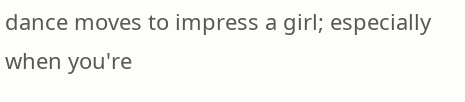dance moves to impress a girl; especially when you're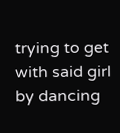trying to get with said girl by dancing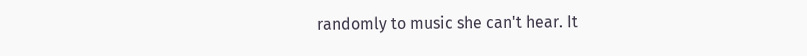randomly to music she can't hear. It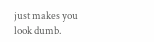just makes you look dumb.